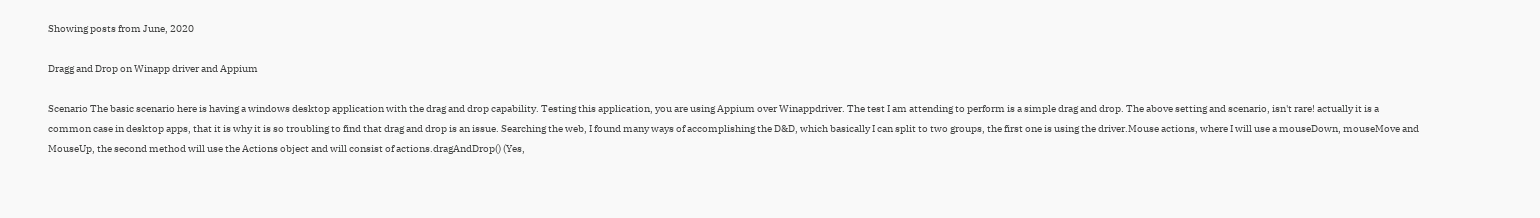Showing posts from June, 2020

Dragg and Drop on Winapp driver and Appium

Scenario The basic scenario here is having a windows desktop application with the drag and drop capability. Testing this application, you are using Appium over Winappdriver. The test I am attending to perform is a simple drag and drop. The above setting and scenario, isn't rare! actually it is a common case in desktop apps, that it is why it is so troubling to find that drag and drop is an issue. Searching the web, I found many ways of accomplishing the D&D, which basically I can split to two groups, the first one is using the driver.Mouse actions, where I will use a mouseDown, mouseMove and MouseUp, the second method will use the Actions object and will consist of actions.dragAndDrop() (Yes,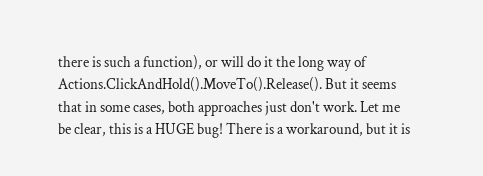there is such a function), or will do it the long way of Actions.ClickAndHold().MoveTo().Release(). But it seems that in some cases, both approaches just don't work. Let me be clear, this is a HUGE bug! There is a workaround, but it is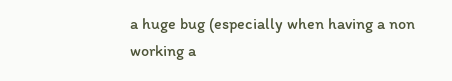a huge bug (especially when having a non working a